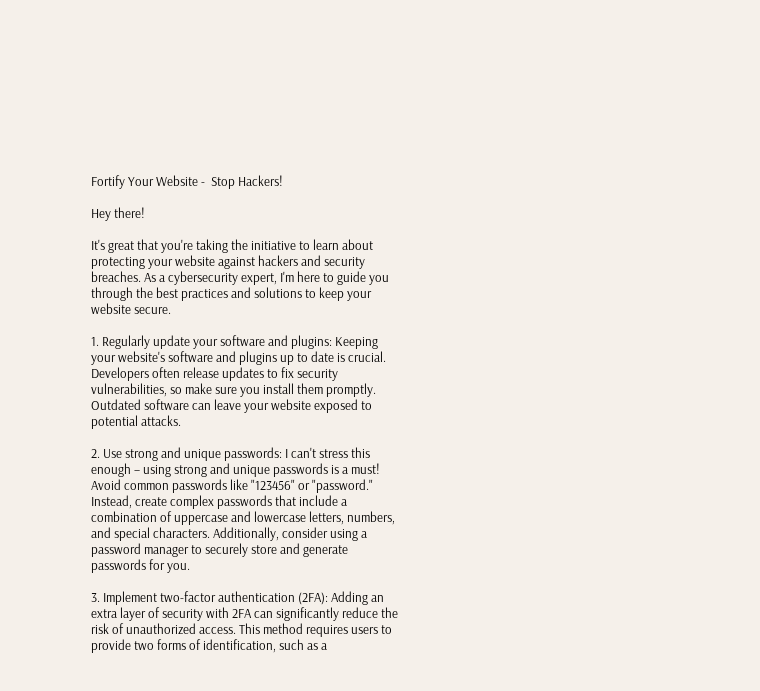Fortify Your Website -  Stop Hackers!

Hey there!

It's great that you're taking the initiative to learn about protecting your website against hackers and security breaches. As a cybersecurity expert, I'm here to guide you through the best practices and solutions to keep your website secure.

1. Regularly update your software and plugins: Keeping your website's software and plugins up to date is crucial. Developers often release updates to fix security vulnerabilities, so make sure you install them promptly. Outdated software can leave your website exposed to potential attacks.

2. Use strong and unique passwords: I can't stress this enough – using strong and unique passwords is a must! Avoid common passwords like "123456" or "password." Instead, create complex passwords that include a combination of uppercase and lowercase letters, numbers, and special characters. Additionally, consider using a password manager to securely store and generate passwords for you.

3. Implement two-factor authentication (2FA): Adding an extra layer of security with 2FA can significantly reduce the risk of unauthorized access. This method requires users to provide two forms of identification, such as a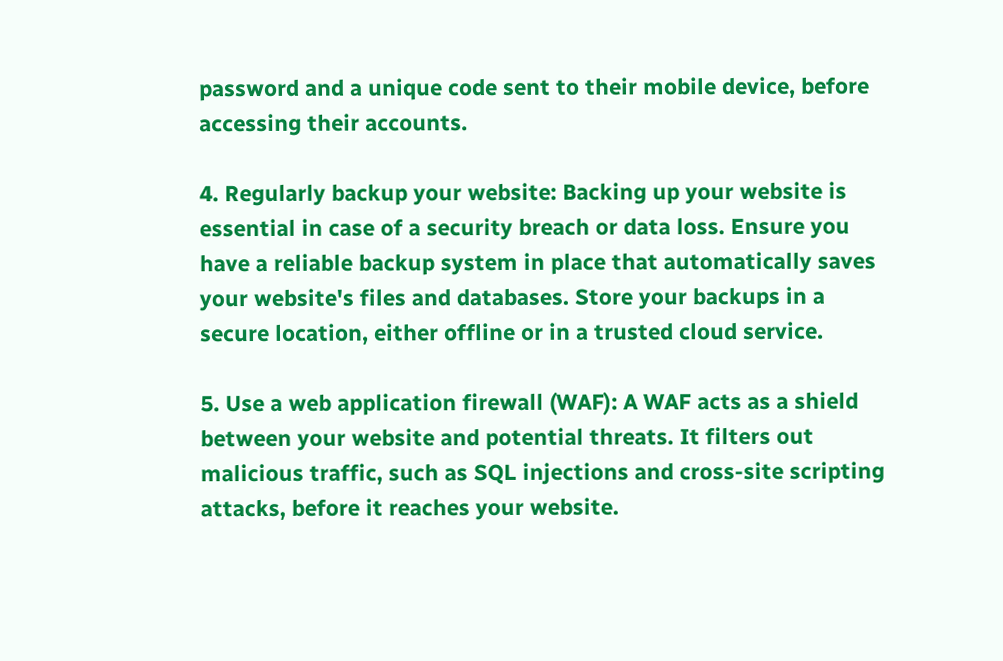password and a unique code sent to their mobile device, before accessing their accounts.

4. Regularly backup your website: Backing up your website is essential in case of a security breach or data loss. Ensure you have a reliable backup system in place that automatically saves your website's files and databases. Store your backups in a secure location, either offline or in a trusted cloud service.

5. Use a web application firewall (WAF): A WAF acts as a shield between your website and potential threats. It filters out malicious traffic, such as SQL injections and cross-site scripting attacks, before it reaches your website.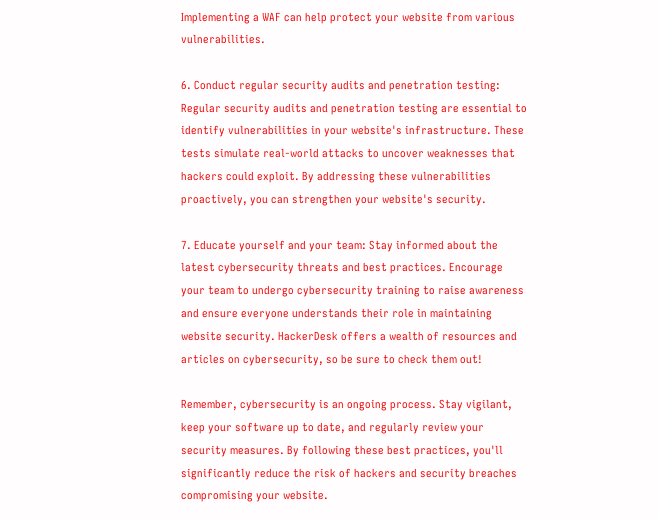Implementing a WAF can help protect your website from various vulnerabilities.

6. Conduct regular security audits and penetration testing: Regular security audits and penetration testing are essential to identify vulnerabilities in your website's infrastructure. These tests simulate real-world attacks to uncover weaknesses that hackers could exploit. By addressing these vulnerabilities proactively, you can strengthen your website's security.

7. Educate yourself and your team: Stay informed about the latest cybersecurity threats and best practices. Encourage your team to undergo cybersecurity training to raise awareness and ensure everyone understands their role in maintaining website security. HackerDesk offers a wealth of resources and articles on cybersecurity, so be sure to check them out!

Remember, cybersecurity is an ongoing process. Stay vigilant, keep your software up to date, and regularly review your security measures. By following these best practices, you'll significantly reduce the risk of hackers and security breaches compromising your website.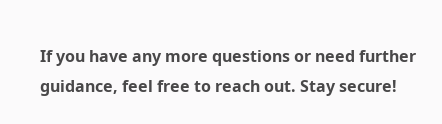If you have any more questions or need further guidance, feel free to reach out. Stay secure!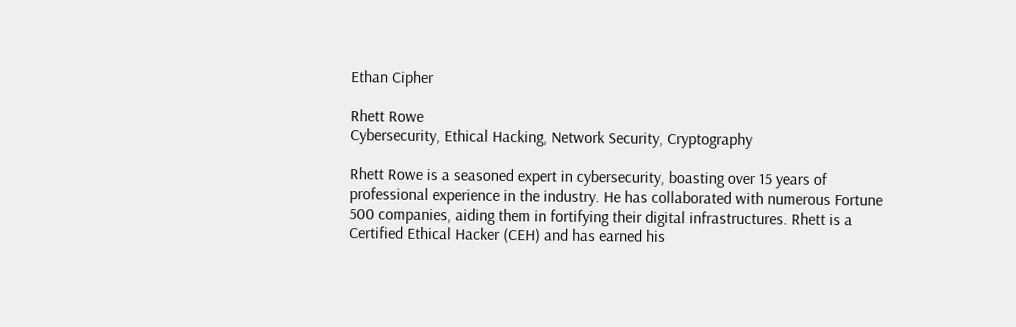Ethan Cipher

Rhett Rowe
Cybersecurity, Ethical Hacking, Network Security, Cryptography

Rhett Rowe is a seasoned expert in cybersecurity, boasting over 15 years of professional experience in the industry. He has collaborated with numerous Fortune 500 companies, aiding them in fortifying their digital infrastructures. Rhett is a Certified Ethical Hacker (CEH) and has earned his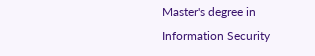Master's degree in Information Security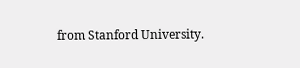from Stanford University.